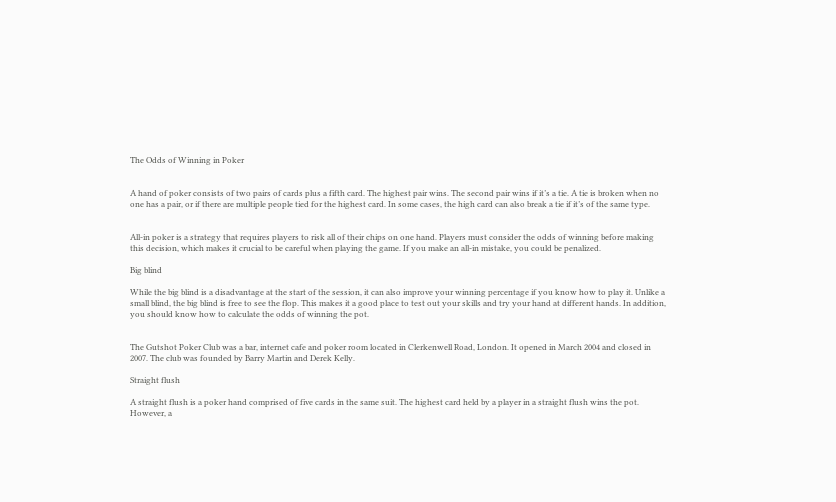The Odds of Winning in Poker


A hand of poker consists of two pairs of cards plus a fifth card. The highest pair wins. The second pair wins if it’s a tie. A tie is broken when no one has a pair, or if there are multiple people tied for the highest card. In some cases, the high card can also break a tie if it’s of the same type.


All-in poker is a strategy that requires players to risk all of their chips on one hand. Players must consider the odds of winning before making this decision, which makes it crucial to be careful when playing the game. If you make an all-in mistake, you could be penalized.

Big blind

While the big blind is a disadvantage at the start of the session, it can also improve your winning percentage if you know how to play it. Unlike a small blind, the big blind is free to see the flop. This makes it a good place to test out your skills and try your hand at different hands. In addition, you should know how to calculate the odds of winning the pot.


The Gutshot Poker Club was a bar, internet cafe and poker room located in Clerkenwell Road, London. It opened in March 2004 and closed in 2007. The club was founded by Barry Martin and Derek Kelly.

Straight flush

A straight flush is a poker hand comprised of five cards in the same suit. The highest card held by a player in a straight flush wins the pot. However, a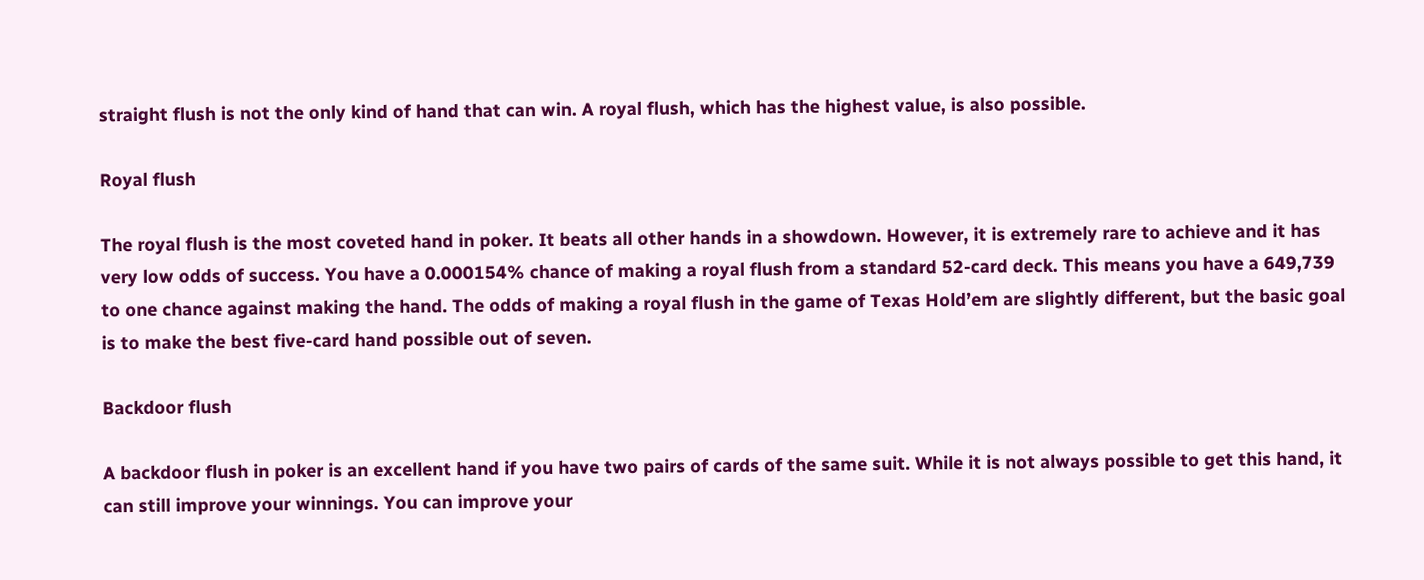straight flush is not the only kind of hand that can win. A royal flush, which has the highest value, is also possible.

Royal flush

The royal flush is the most coveted hand in poker. It beats all other hands in a showdown. However, it is extremely rare to achieve and it has very low odds of success. You have a 0.000154% chance of making a royal flush from a standard 52-card deck. This means you have a 649,739 to one chance against making the hand. The odds of making a royal flush in the game of Texas Hold’em are slightly different, but the basic goal is to make the best five-card hand possible out of seven.

Backdoor flush

A backdoor flush in poker is an excellent hand if you have two pairs of cards of the same suit. While it is not always possible to get this hand, it can still improve your winnings. You can improve your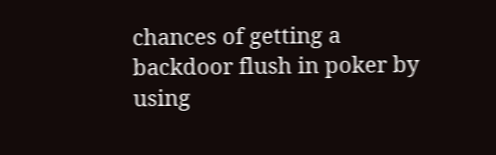chances of getting a backdoor flush in poker by using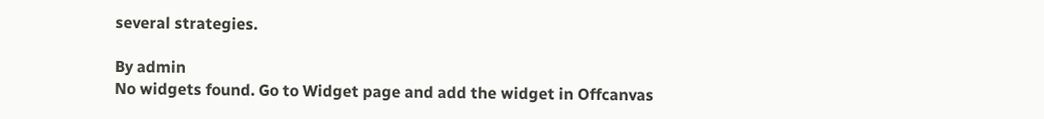several strategies.

By admin
No widgets found. Go to Widget page and add the widget in Offcanvas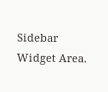Sidebar Widget Area.